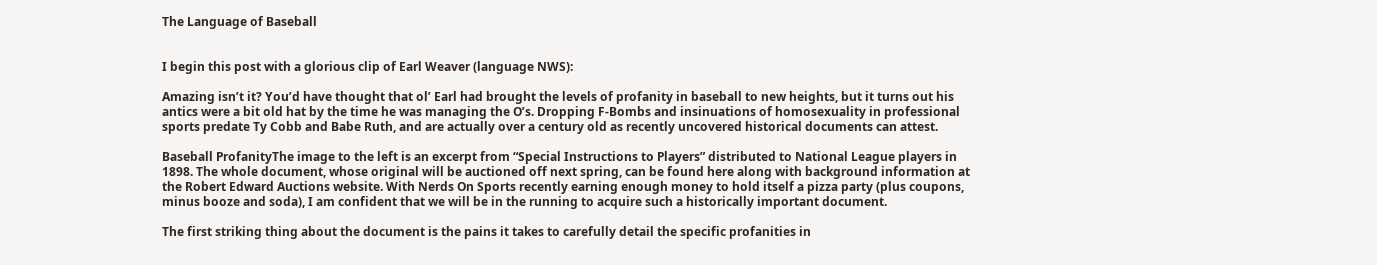The Language of Baseball


I begin this post with a glorious clip of Earl Weaver (language NWS):

Amazing isn’t it? You’d have thought that ol’ Earl had brought the levels of profanity in baseball to new heights, but it turns out his antics were a bit old hat by the time he was managing the O’s. Dropping F-Bombs and insinuations of homosexuality in professional sports predate Ty Cobb and Babe Ruth, and are actually over a century old as recently uncovered historical documents can attest.

Baseball ProfanityThe image to the left is an excerpt from “Special Instructions to Players” distributed to National League players in 1898. The whole document, whose original will be auctioned off next spring, can be found here along with background information at the Robert Edward Auctions website. With Nerds On Sports recently earning enough money to hold itself a pizza party (plus coupons, minus booze and soda), I am confident that we will be in the running to acquire such a historically important document.

The first striking thing about the document is the pains it takes to carefully detail the specific profanities in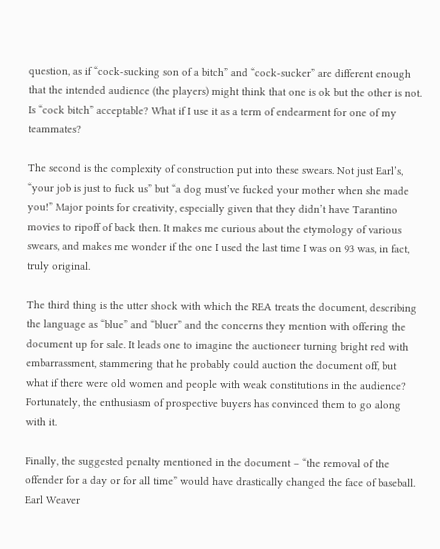question, as if “cock-sucking son of a bitch” and “cock-sucker” are different enough that the intended audience (the players) might think that one is ok but the other is not. Is “cock bitch” acceptable? What if I use it as a term of endearment for one of my teammates?

The second is the complexity of construction put into these swears. Not just Earl’s, “your job is just to fuck us” but “a dog must’ve fucked your mother when she made you!” Major points for creativity, especially given that they didn’t have Tarantino movies to ripoff of back then. It makes me curious about the etymology of various swears, and makes me wonder if the one I used the last time I was on 93 was, in fact, truly original.

The third thing is the utter shock with which the REA treats the document, describing the language as “blue” and “bluer” and the concerns they mention with offering the document up for sale. It leads one to imagine the auctioneer turning bright red with embarrassment, stammering that he probably could auction the document off, but what if there were old women and people with weak constitutions in the audience? Fortunately, the enthusiasm of prospective buyers has convinced them to go along with it.

Finally, the suggested penalty mentioned in the document – “the removal of the offender for a day or for all time” would have drastically changed the face of baseball. Earl Weaver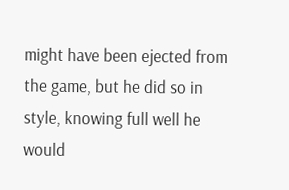might have been ejected from the game, but he did so in style, knowing full well he would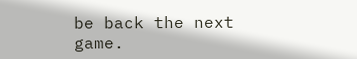be back the next game.